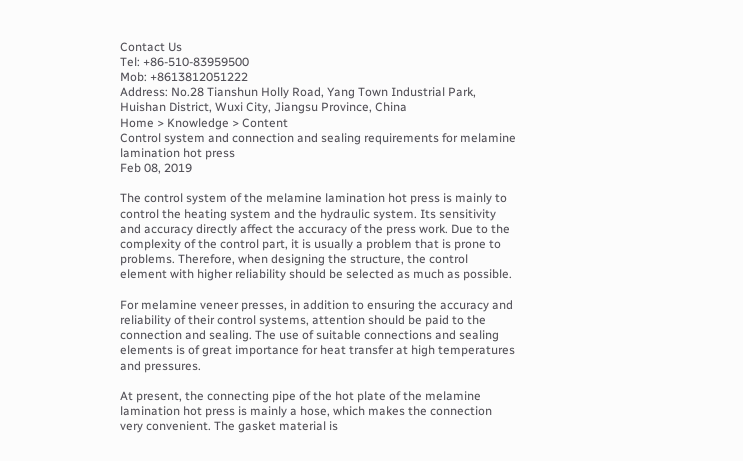Contact Us
Tel: +86-510-83959500
Mob: +8613812051222
Address: No.28 Tianshun Holly Road, Yang Town Industrial Park, Huishan District, Wuxi City, Jiangsu Province, China
Home > Knowledge > Content
Control system and connection and sealing requirements for melamine lamination hot press
Feb 08, 2019

The control system of the melamine lamination hot press is mainly to control the heating system and the hydraulic system. Its sensitivity and accuracy directly affect the accuracy of the press work. Due to the complexity of the control part, it is usually a problem that is prone to problems. Therefore, when designing the structure, the control element with higher reliability should be selected as much as possible.

For melamine veneer presses, in addition to ensuring the accuracy and reliability of their control systems, attention should be paid to the connection and sealing. The use of suitable connections and sealing elements is of great importance for heat transfer at high temperatures and pressures.

At present, the connecting pipe of the hot plate of the melamine lamination hot press is mainly a hose, which makes the connection very convenient. The gasket material is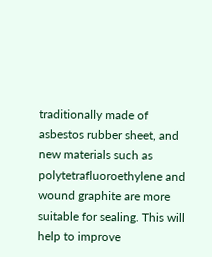traditionally made of asbestos rubber sheet, and new materials such as polytetrafluoroethylene and wound graphite are more suitable for sealing. This will help to improve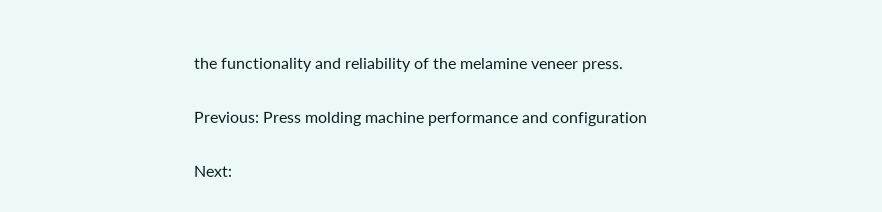the functionality and reliability of the melamine veneer press.

Previous: Press molding machine performance and configuration

Next: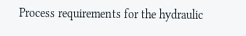Process requirements for the hydraulic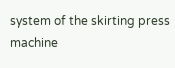system of the skirting press machine